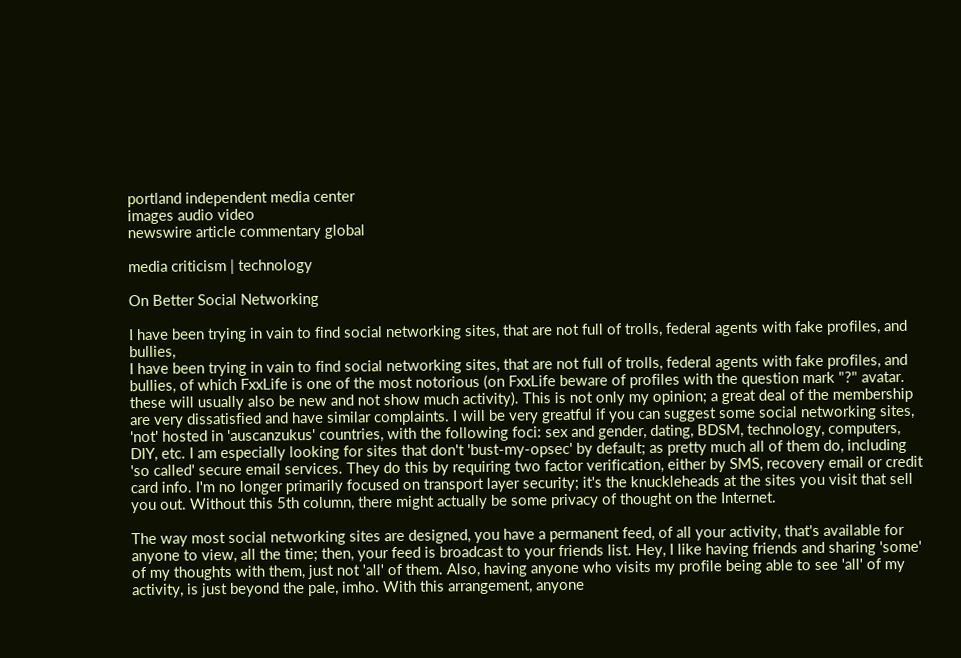portland independent media center
images audio video
newswire article commentary global

media criticism | technology

On Better Social Networking

I have been trying in vain to find social networking sites, that are not full of trolls, federal agents with fake profiles, and bullies,
I have been trying in vain to find social networking sites, that are not full of trolls, federal agents with fake profiles, and bullies, of which FxxLife is one of the most notorious (on FxxLife beware of profiles with the question mark "?" avatar. these will usually also be new and not show much activity). This is not only my opinion; a great deal of the membership are very dissatisfied and have similar complaints. I will be very greatful if you can suggest some social networking sites, 'not' hosted in 'auscanzukus' countries, with the following foci: sex and gender, dating, BDSM, technology, computers, DIY, etc. I am especially looking for sites that don't 'bust-my-opsec' by default; as pretty much all of them do, including 'so called' secure email services. They do this by requiring two factor verification, either by SMS, recovery email or credit card info. I'm no longer primarily focused on transport layer security; it's the knuckleheads at the sites you visit that sell you out. Without this 5th column, there might actually be some privacy of thought on the Internet.

The way most social networking sites are designed, you have a permanent feed, of all your activity, that's available for anyone to view, all the time; then, your feed is broadcast to your friends list. Hey, I like having friends and sharing 'some' of my thoughts with them, just not 'all' of them. Also, having anyone who visits my profile being able to see 'all' of my activity, is just beyond the pale, imho. With this arrangement, anyone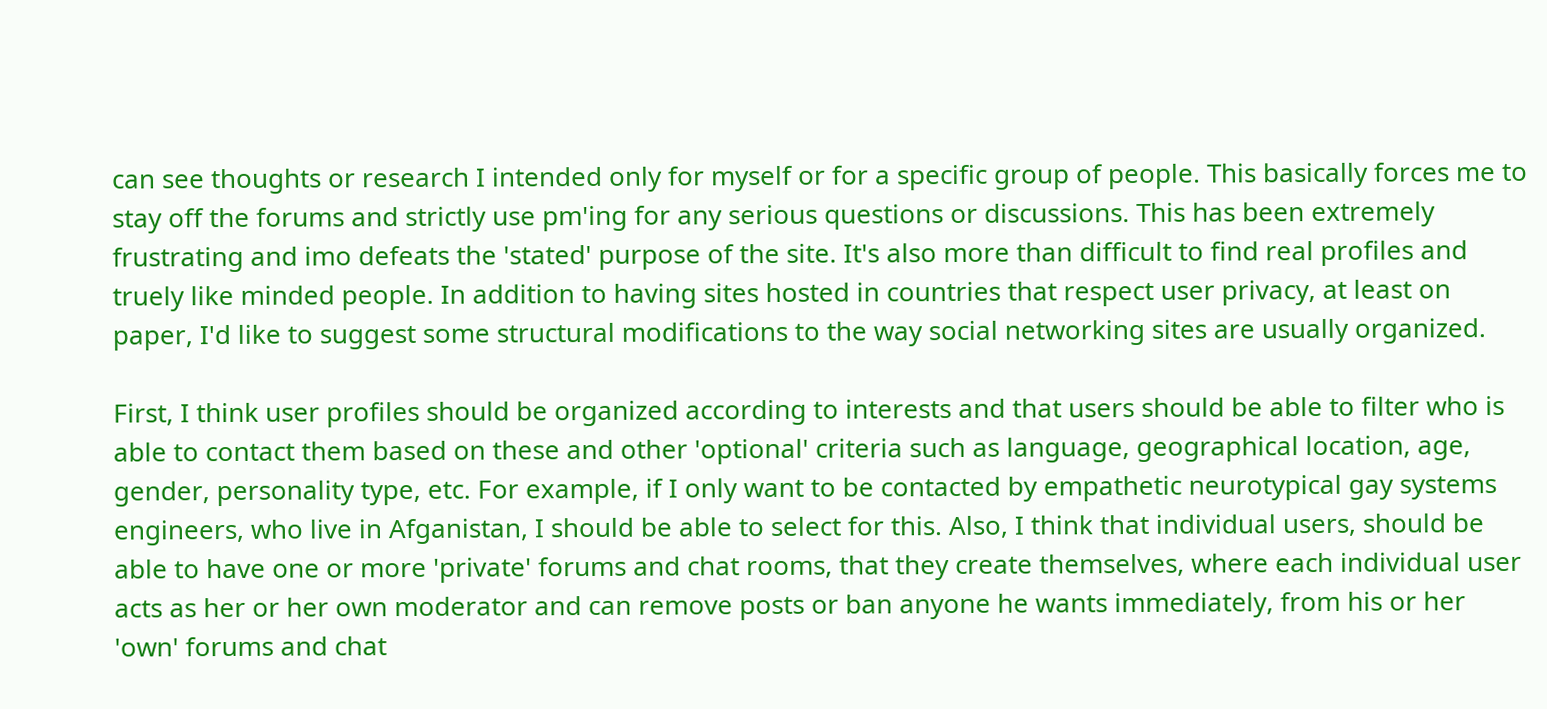can see thoughts or research I intended only for myself or for a specific group of people. This basically forces me to stay off the forums and strictly use pm'ing for any serious questions or discussions. This has been extremely frustrating and imo defeats the 'stated' purpose of the site. It's also more than difficult to find real profiles and truely like minded people. In addition to having sites hosted in countries that respect user privacy, at least on paper, I'd like to suggest some structural modifications to the way social networking sites are usually organized.

First, I think user profiles should be organized according to interests and that users should be able to filter who is able to contact them based on these and other 'optional' criteria such as language, geographical location, age, gender, personality type, etc. For example, if I only want to be contacted by empathetic neurotypical gay systems engineers, who live in Afganistan, I should be able to select for this. Also, I think that individual users, should be able to have one or more 'private' forums and chat rooms, that they create themselves, where each individual user acts as her or her own moderator and can remove posts or ban anyone he wants immediately, from his or her 'own' forums and chat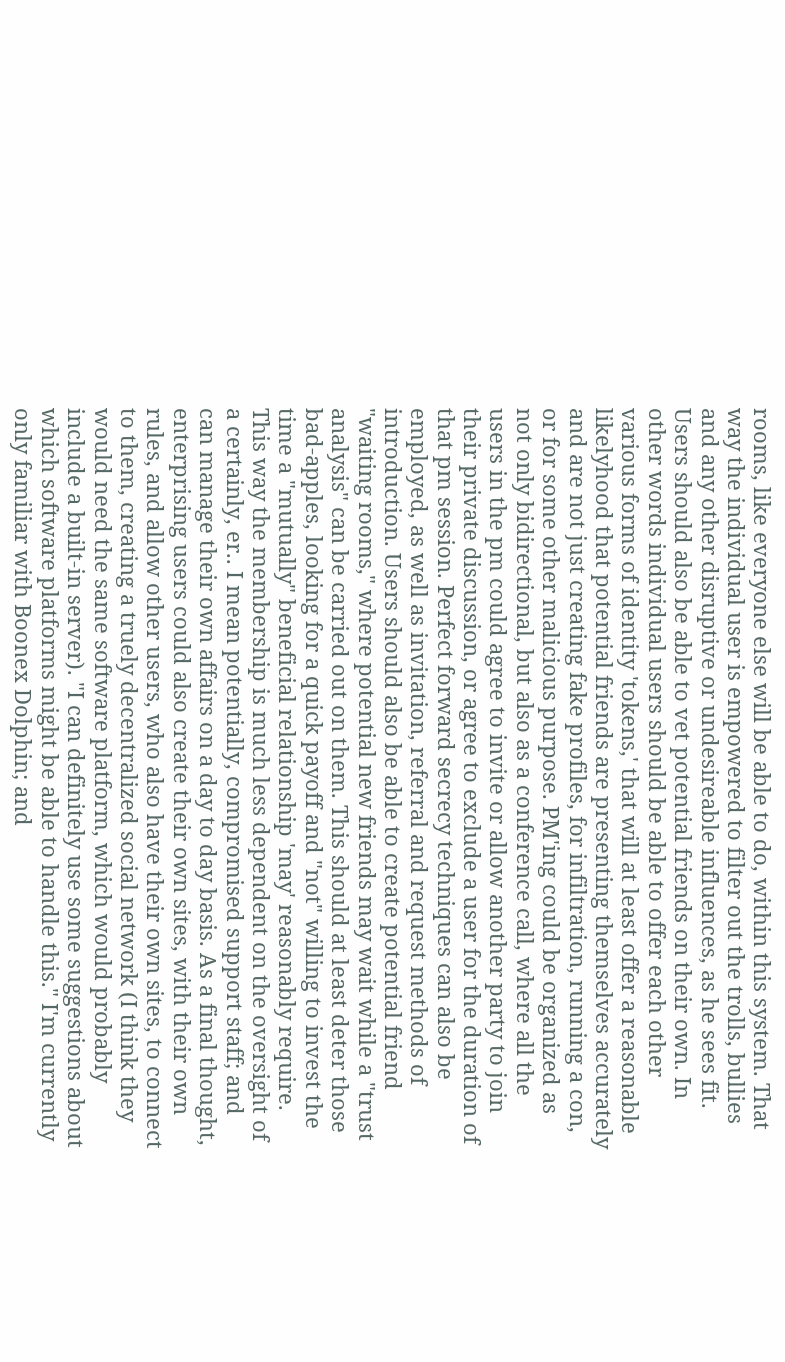rooms, like everyone else will be able to do, within this system. That way the individual user is empowered to filter out the trolls, bullies and any other disruptive or undesireable influences, as he sees fit. Users should also be able to vet potential friends on their own. In other words individual users should be able to offer each other various forms of identity 'tokens,' that will at least offer a reasonable likelyhood that potential friends are presenting themselves accurately and are not just creating fake profiles, for infiltration, running a con, or for some other malicious purpose. PM'ing could be organized as not only bidirectional, but also as a conference call, where all the users in the pm could agree to invite or allow another party to join their private discussion, or agree to exclude a user for the duration of that pm session. Perfect forward secrecy techniques can also be employed, as well as invitation, referral and request methods of introduction. Users should also be able to create potential friend "waiting rooms," where potential new friends may wait while a "trust analysis" can be carried out on them. This should at least deter those bad-apples, looking for a quick payoff and "not" willing to invest the time a "mutually" beneficial relationship 'may' reasonably require. This way the membership is much less dependent on the oversight of a certainly, er.. I mean potentially, compromised support staff; and can manage their own affairs on a day to day basis. As a final thought, enterprising users could also create their own sites, with their own rules, and allow other users, who also have their own sites, to connect to them, creating a truely decentralized social network (I think they would need the same software platform, which would probably include a built-in server). "I can definitely use some suggestions about which software platforms might be able to handle this." I'm currently only familiar with Boonex Dolphin; and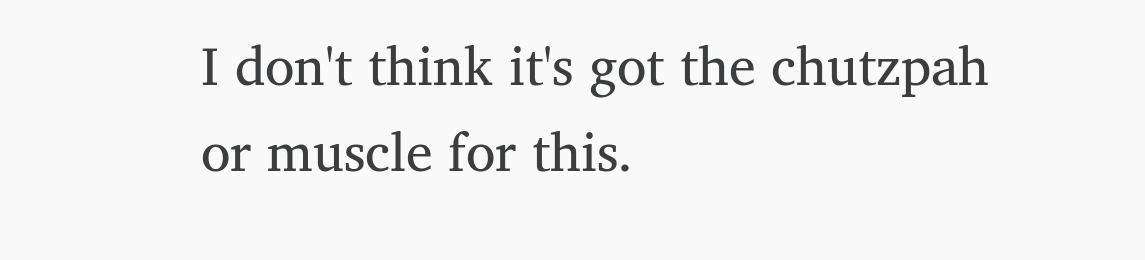I don't think it's got the chutzpah or muscle for this.